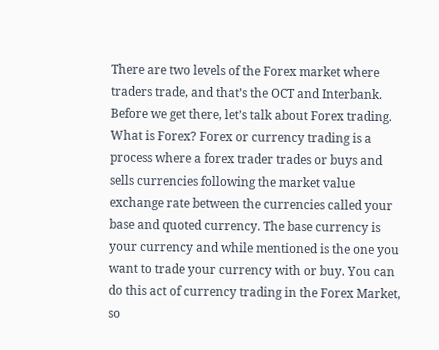There are two levels of the Forex market where traders trade, and that’s the OCT and Interbank. Before we get there, let’s talk about Forex trading. What is Forex? Forex or currency trading is a process where a forex trader trades or buys and sells currencies following the market value exchange rate between the currencies called your base and quoted currency. The base currency is your currency and while mentioned is the one you want to trade your currency with or buy. You can do this act of currency trading in the Forex Market, so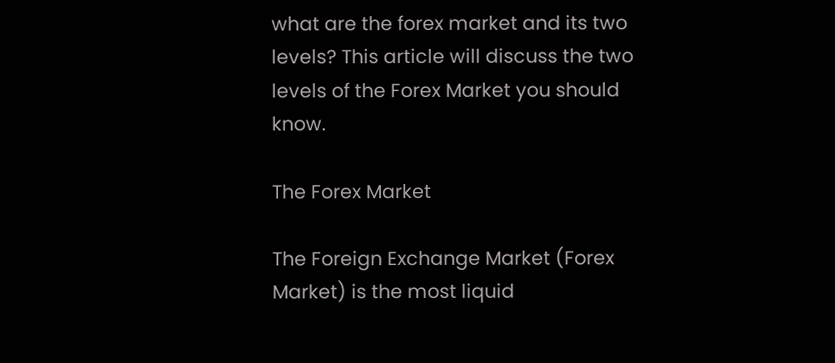what are the forex market and its two levels? This article will discuss the two levels of the Forex Market you should know.

The Forex Market

The Foreign Exchange Market (Forex Market) is the most liquid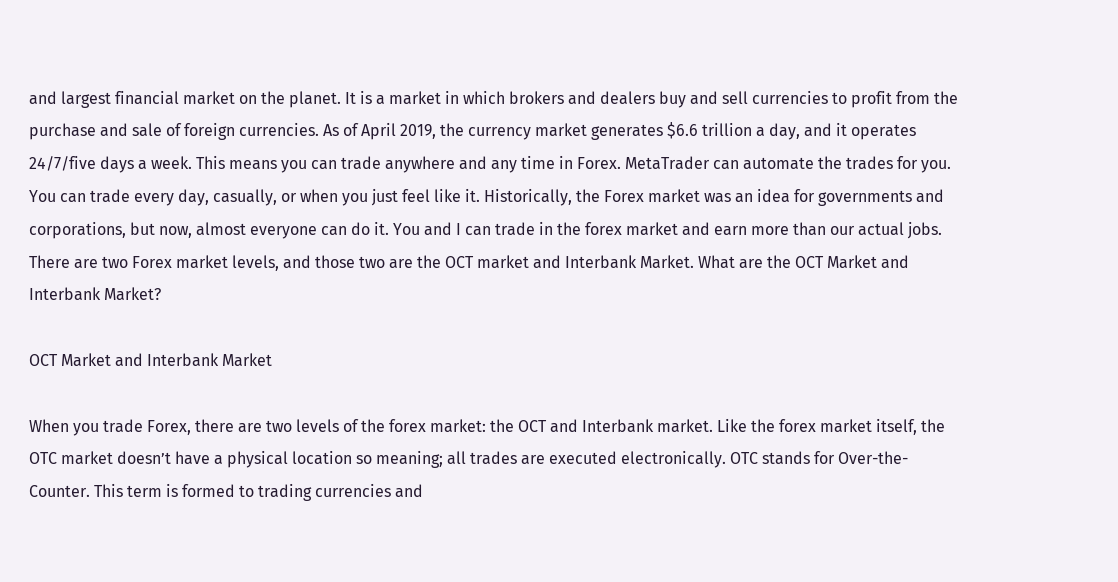and largest financial market on the planet. It is a market in which brokers and dealers buy and sell currencies to profit from the purchase and sale of foreign currencies. As of April 2019, the currency market generates $6.6 trillion a day, and it operates 24/7/five days a week. This means you can trade anywhere and any time in Forex. MetaTrader can automate the trades for you. You can trade every day, casually, or when you just feel like it. Historically, the Forex market was an idea for governments and corporations, but now, almost everyone can do it. You and I can trade in the forex market and earn more than our actual jobs. There are two Forex market levels, and those two are the OCT market and Interbank Market. What are the OCT Market and Interbank Market?

OCT Market and Interbank Market

When you trade Forex, there are two levels of the forex market: the OCT and Interbank market. Like the forex market itself, the OTC market doesn’t have a physical location so meaning; all trades are executed electronically. OTC stands for Over-the-Counter. This term is formed to trading currencies and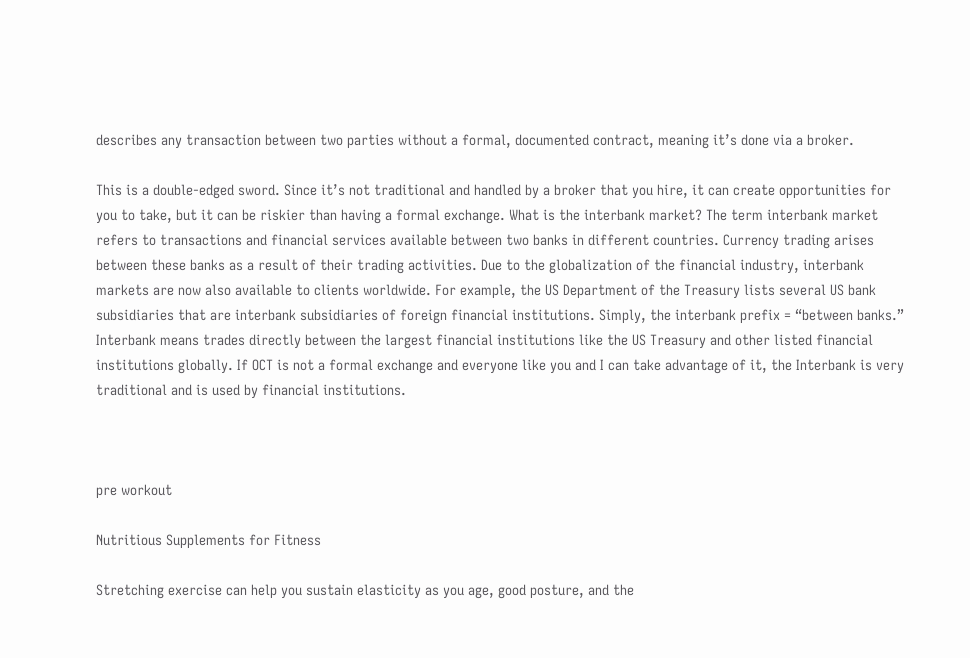describes any transaction between two parties without a formal, documented contract, meaning it’s done via a broker.

This is a double-edged sword. Since it’s not traditional and handled by a broker that you hire, it can create opportunities for you to take, but it can be riskier than having a formal exchange. What is the interbank market? The term interbank market refers to transactions and financial services available between two banks in different countries. Currency trading arises between these banks as a result of their trading activities. Due to the globalization of the financial industry, interbank markets are now also available to clients worldwide. For example, the US Department of the Treasury lists several US bank subsidiaries that are interbank subsidiaries of foreign financial institutions. Simply, the interbank prefix = “between banks.” Interbank means trades directly between the largest financial institutions like the US Treasury and other listed financial institutions globally. If OCT is not a formal exchange and everyone like you and I can take advantage of it, the Interbank is very traditional and is used by financial institutions.



pre workout

Nutritious Supplements for Fitness

Stretching exercise can help you sustain elasticity as you age, good posture, and the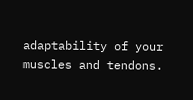adaptability of your muscles and tendons.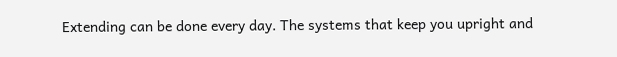Extending can be done every day. The systems that keep you upright and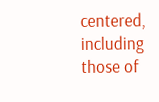centered, including those of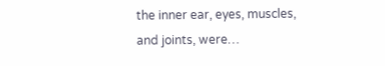the inner ear, eyes, muscles, and joints, were…